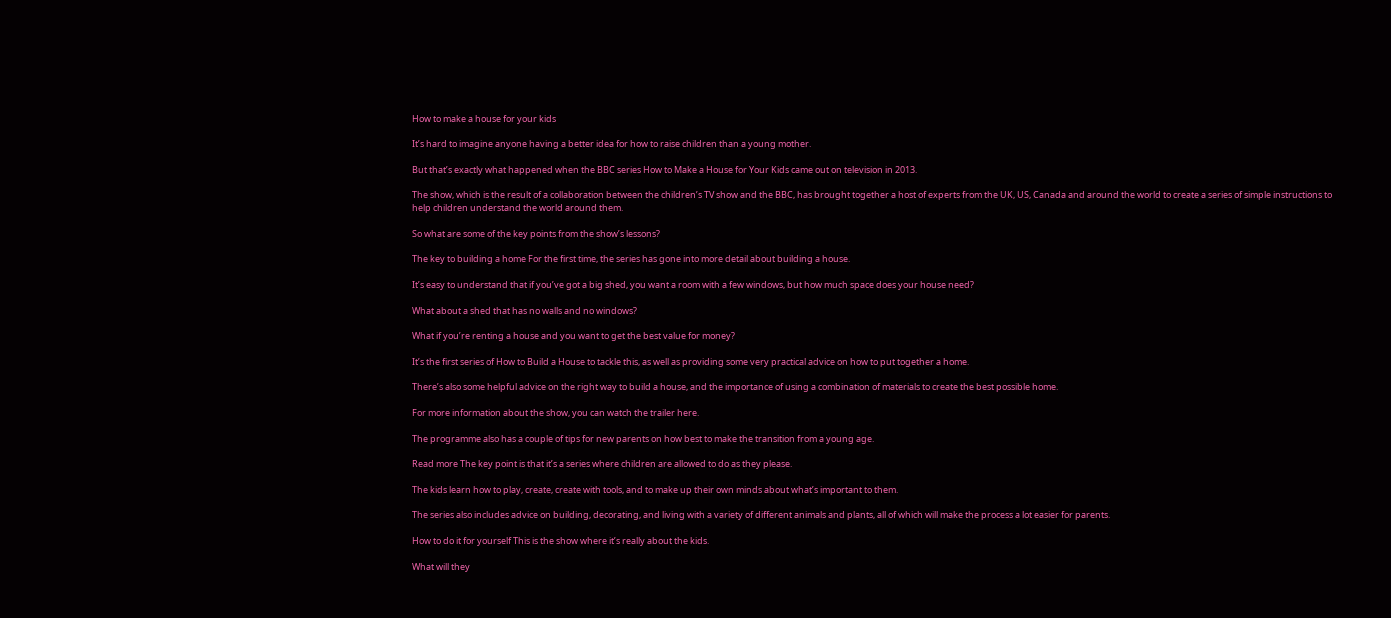How to make a house for your kids

It’s hard to imagine anyone having a better idea for how to raise children than a young mother.

But that’s exactly what happened when the BBC series How to Make a House for Your Kids came out on television in 2013.

The show, which is the result of a collaboration between the children’s TV show and the BBC, has brought together a host of experts from the UK, US, Canada and around the world to create a series of simple instructions to help children understand the world around them.

So what are some of the key points from the show’s lessons?

The key to building a home For the first time, the series has gone into more detail about building a house.

It’s easy to understand that if you’ve got a big shed, you want a room with a few windows, but how much space does your house need?

What about a shed that has no walls and no windows?

What if you’re renting a house and you want to get the best value for money?

It’s the first series of How to Build a House to tackle this, as well as providing some very practical advice on how to put together a home.

There’s also some helpful advice on the right way to build a house, and the importance of using a combination of materials to create the best possible home.

For more information about the show, you can watch the trailer here.

The programme also has a couple of tips for new parents on how best to make the transition from a young age.

Read more The key point is that it’s a series where children are allowed to do as they please.

The kids learn how to play, create, create with tools, and to make up their own minds about what’s important to them.

The series also includes advice on building, decorating, and living with a variety of different animals and plants, all of which will make the process a lot easier for parents.

How to do it for yourself This is the show where it’s really about the kids.

What will they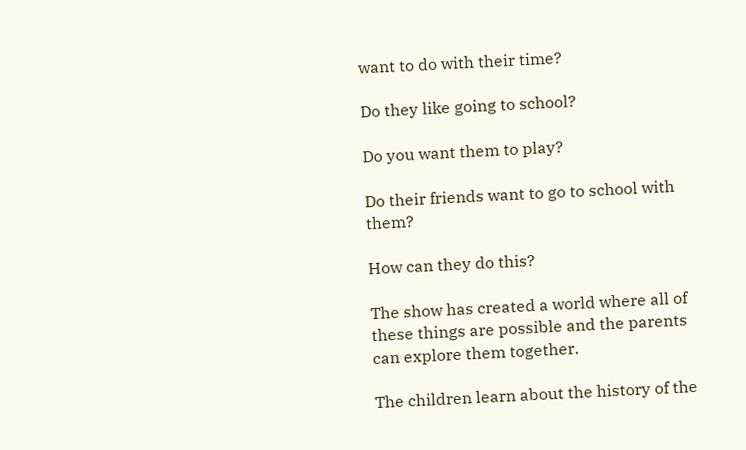want to do with their time?

Do they like going to school?

Do you want them to play?

Do their friends want to go to school with them?

How can they do this?

The show has created a world where all of these things are possible and the parents can explore them together.

The children learn about the history of the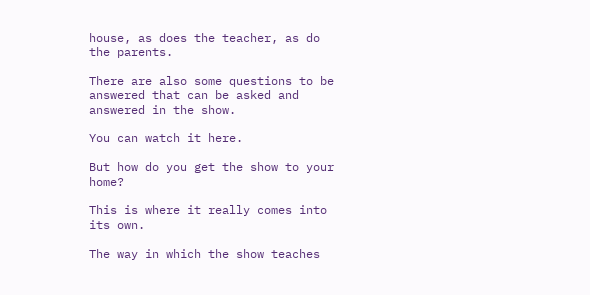house, as does the teacher, as do the parents.

There are also some questions to be answered that can be asked and answered in the show.

You can watch it here.

But how do you get the show to your home?

This is where it really comes into its own.

The way in which the show teaches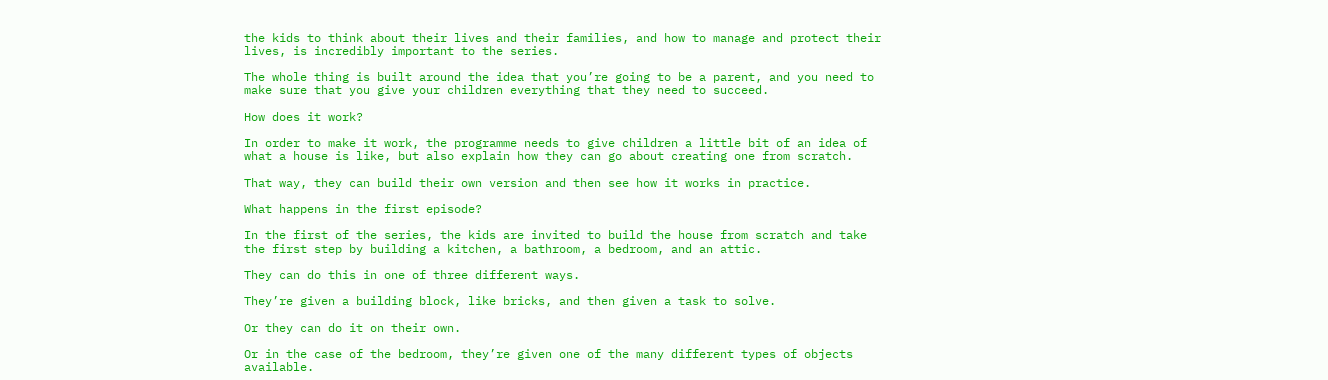the kids to think about their lives and their families, and how to manage and protect their lives, is incredibly important to the series.

The whole thing is built around the idea that you’re going to be a parent, and you need to make sure that you give your children everything that they need to succeed.

How does it work?

In order to make it work, the programme needs to give children a little bit of an idea of what a house is like, but also explain how they can go about creating one from scratch.

That way, they can build their own version and then see how it works in practice.

What happens in the first episode?

In the first of the series, the kids are invited to build the house from scratch and take the first step by building a kitchen, a bathroom, a bedroom, and an attic.

They can do this in one of three different ways.

They’re given a building block, like bricks, and then given a task to solve.

Or they can do it on their own.

Or in the case of the bedroom, they’re given one of the many different types of objects available.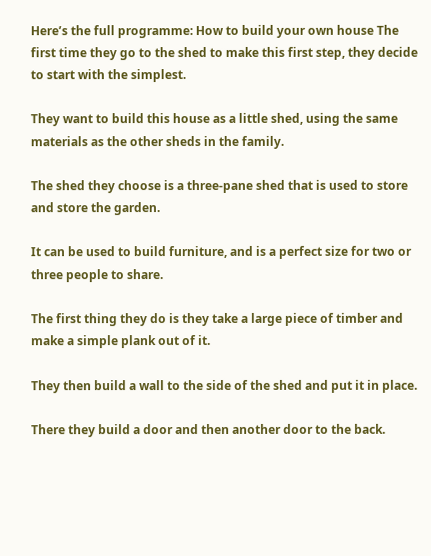Here’s the full programme: How to build your own house The first time they go to the shed to make this first step, they decide to start with the simplest.

They want to build this house as a little shed, using the same materials as the other sheds in the family.

The shed they choose is a three-pane shed that is used to store and store the garden.

It can be used to build furniture, and is a perfect size for two or three people to share.

The first thing they do is they take a large piece of timber and make a simple plank out of it.

They then build a wall to the side of the shed and put it in place.

There they build a door and then another door to the back.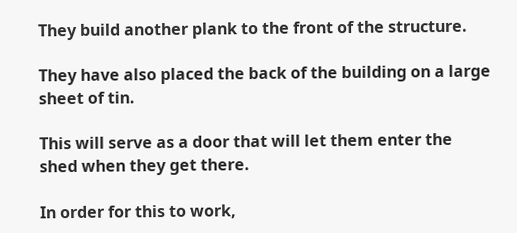They build another plank to the front of the structure.

They have also placed the back of the building on a large sheet of tin.

This will serve as a door that will let them enter the shed when they get there.

In order for this to work,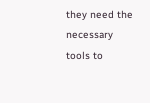they need the necessary tools to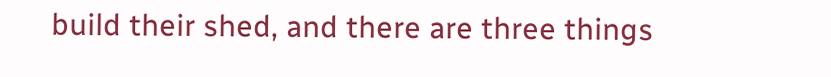build their shed, and there are three things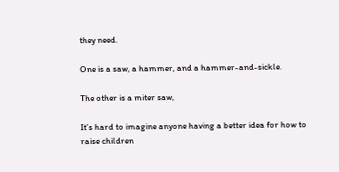they need.

One is a saw, a hammer, and a hammer-and-sickle.

The other is a miter saw,

It’s hard to imagine anyone having a better idea for how to raise children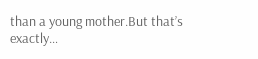than a young mother.But that’s exactly…